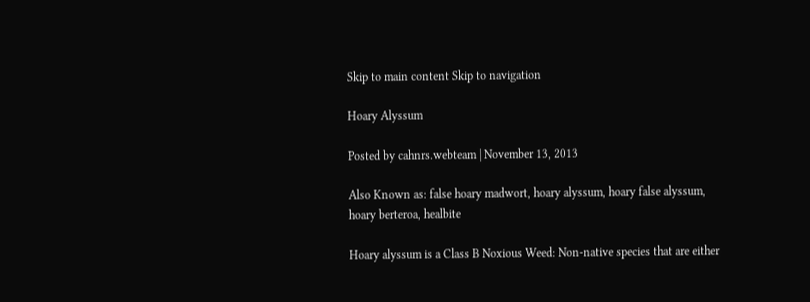Skip to main content Skip to navigation

Hoary Alyssum

Posted by cahnrs.webteam | November 13, 2013

Also Known as: false hoary madwort, hoary alyssum, hoary false alyssum, hoary berteroa, healbite

Hoary alyssum is a Class B Noxious Weed: Non-native species that are either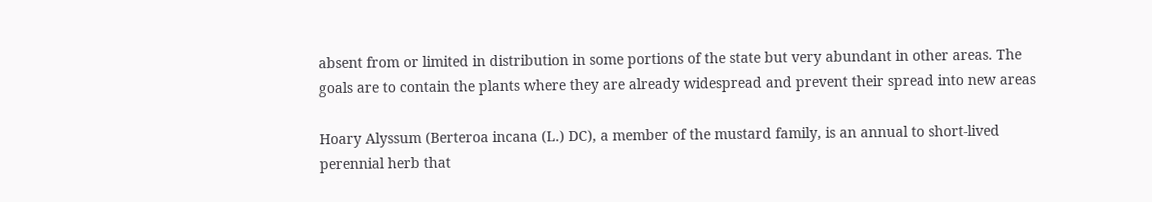absent from or limited in distribution in some portions of the state but very abundant in other areas. The goals are to contain the plants where they are already widespread and prevent their spread into new areas

Hoary Alyssum (Berteroa incana (L.) DC), a member of the mustard family, is an annual to short-lived perennial herb that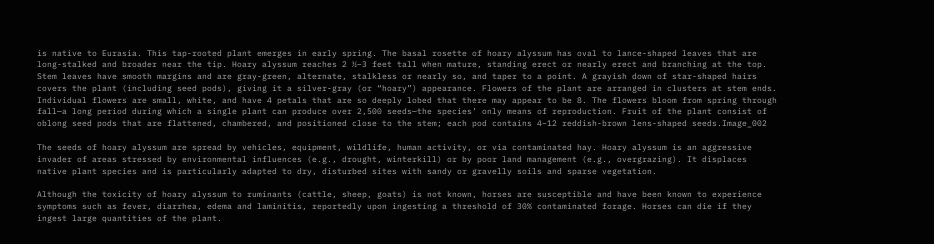is native to Eurasia. This tap-rooted plant emerges in early spring. The basal rosette of hoary alyssum has oval to lance-shaped leaves that are long-stalked and broader near the tip. Hoary alyssum reaches 2 ½–3 feet tall when mature, standing erect or nearly erect and branching at the top. Stem leaves have smooth margins and are gray-green, alternate, stalkless or nearly so, and taper to a point. A grayish down of star-shaped hairs covers the plant (including seed pods), giving it a silver-gray (or “hoary”) appearance. Flowers of the plant are arranged in clusters at stem ends. Individual flowers are small, white, and have 4 petals that are so deeply lobed that there may appear to be 8. The flowers bloom from spring through fall—a long period during which a single plant can produce over 2,500 seeds—the species’ only means of reproduction. Fruit of the plant consist of oblong seed pods that are flattened, chambered, and positioned close to the stem; each pod contains 4–12 reddish-brown lens-shaped seeds.Image_002

The seeds of hoary alyssum are spread by vehicles, equipment, wildlife, human activity, or via contaminated hay. Hoary alyssum is an aggressive invader of areas stressed by environmental influences (e.g., drought, winterkill) or by poor land management (e.g., overgrazing). It displaces native plant species and is particularly adapted to dry, disturbed sites with sandy or gravelly soils and sparse vegetation.

Although the toxicity of hoary alyssum to ruminants (cattle, sheep, goats) is not known, horses are susceptible and have been known to experience symptoms such as fever, diarrhea, edema and laminitis, reportedly upon ingesting a threshold of 30% contaminated forage. Horses can die if they ingest large quantities of the plant.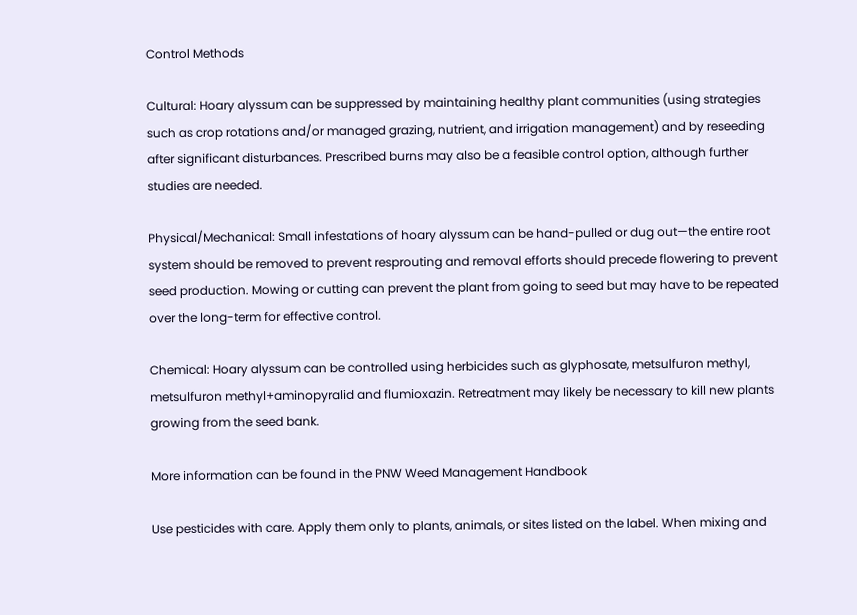Control Methods

Cultural: Hoary alyssum can be suppressed by maintaining healthy plant communities (using strategies such as crop rotations and/or managed grazing, nutrient, and irrigation management) and by reseeding after significant disturbances. Prescribed burns may also be a feasible control option, although further studies are needed.

Physical/Mechanical: Small infestations of hoary alyssum can be hand-pulled or dug out—the entire root system should be removed to prevent resprouting and removal efforts should precede flowering to prevent seed production. Mowing or cutting can prevent the plant from going to seed but may have to be repeated over the long-term for effective control.

Chemical: Hoary alyssum can be controlled using herbicides such as glyphosate, metsulfuron methyl, metsulfuron methyl+aminopyralid and flumioxazin. Retreatment may likely be necessary to kill new plants growing from the seed bank.

More information can be found in the PNW Weed Management Handbook

Use pesticides with care. Apply them only to plants, animals, or sites listed on the label. When mixing and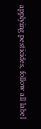applying pesticides, follow all label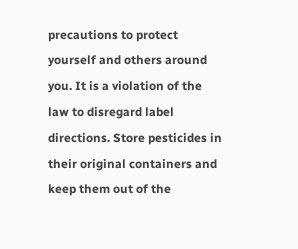precautions to protect yourself and others around you. It is a violation of the law to disregard label directions. Store pesticides in their original containers and keep them out of the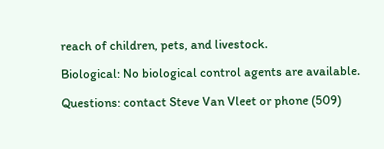reach of children, pets, and livestock.

Biological: No biological control agents are available.

Questions: contact Steve Van Vleet or phone (509)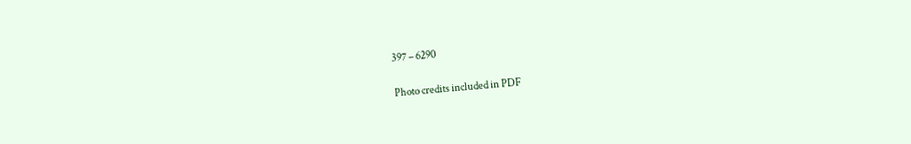397 – 6290

Photo credits included in PDF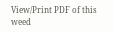View/Print PDF of this weed